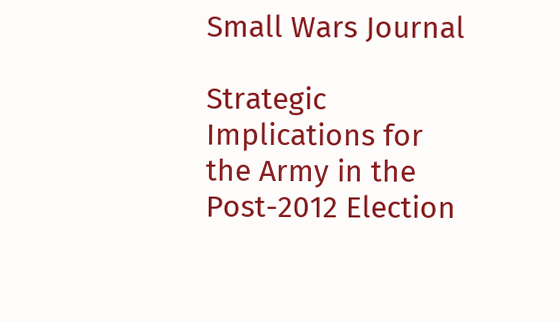Small Wars Journal

Strategic Implications for the Army in the Post-2012 Election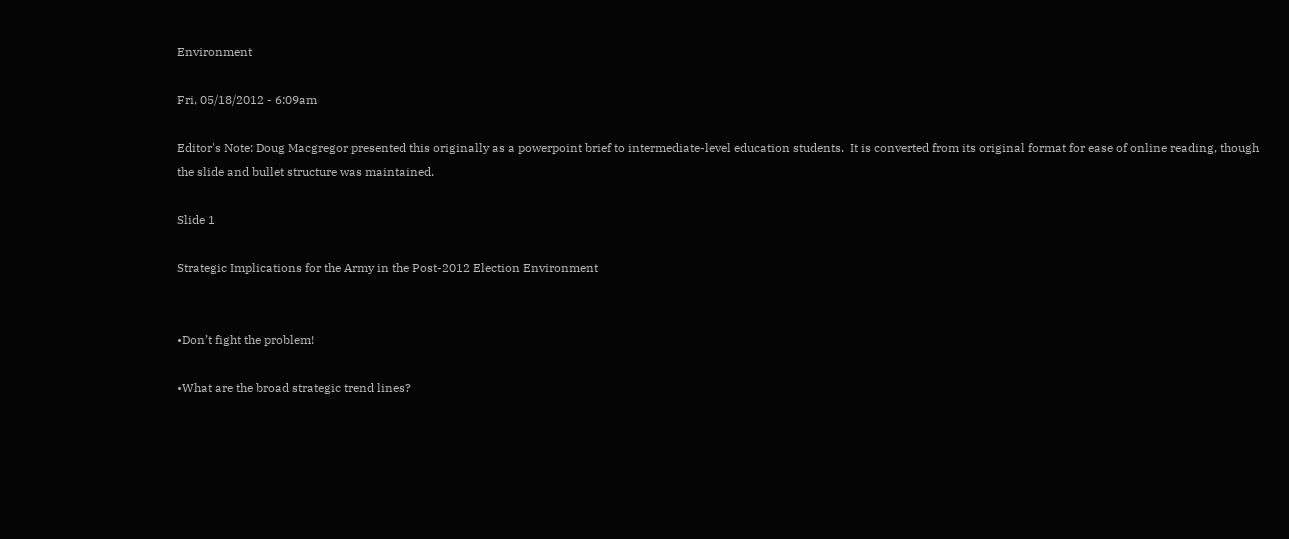Environment

Fri, 05/18/2012 - 6:09am

Editor's Note: Doug Macgregor presented this originally as a powerpoint brief to intermediate-level education students.  It is converted from its original format for ease of online reading, though the slide and bullet structure was maintained.

Slide 1

Strategic Implications for the Army in the Post-2012 Election Environment


•Don’t fight the problem!

•What are the broad strategic trend lines?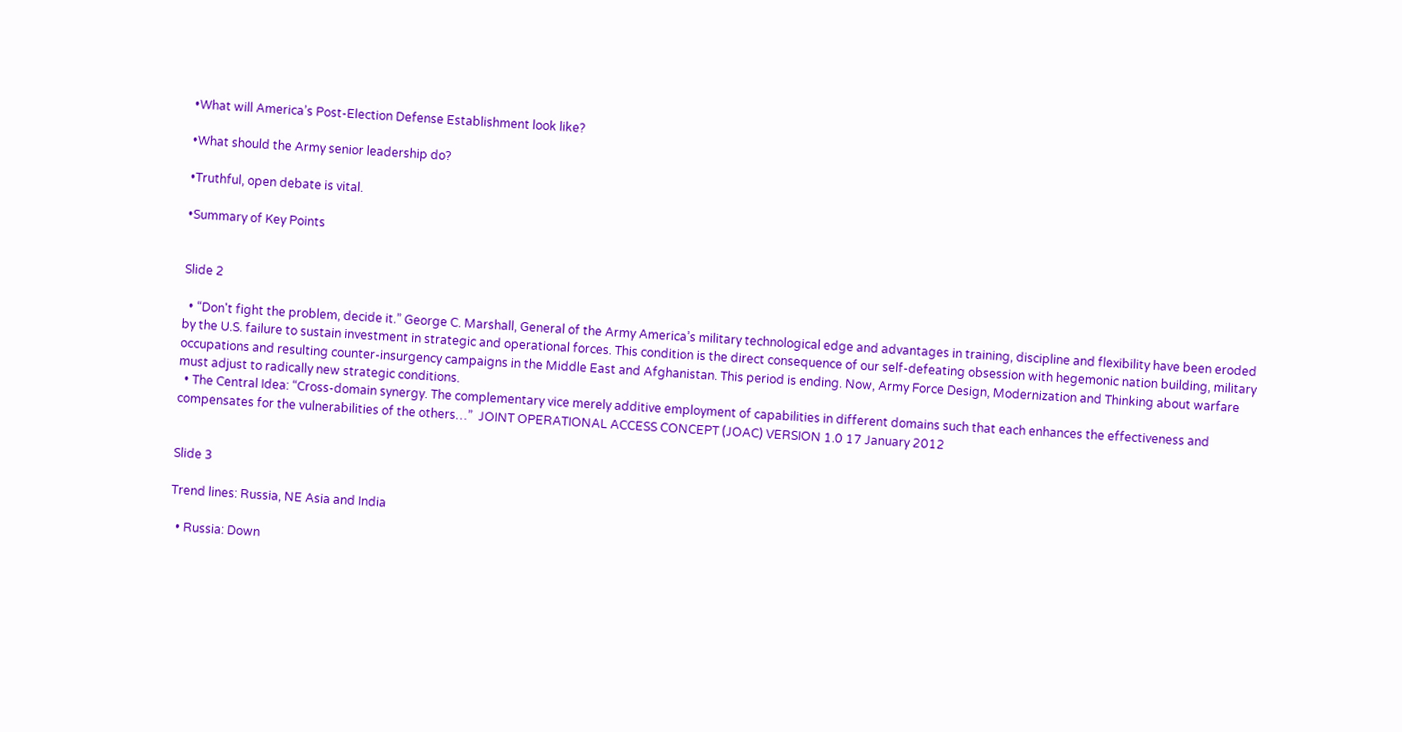•What will America’s Post-Election Defense Establishment look like?

•What should the Army senior leadership do?

•Truthful, open debate is vital.

•Summary of Key Points


Slide 2

  • “Don't fight the problem, decide it.” George C. Marshall, General of the Army America’s military technological edge and advantages in training, discipline and flexibility have been eroded by the U.S. failure to sustain investment in strategic and operational forces. This condition is the direct consequence of our self-defeating obsession with hegemonic nation building, military occupations and resulting counter-insurgency campaigns in the Middle East and Afghanistan. This period is ending. Now, Army Force Design, Modernization and Thinking about warfare must adjust to radically new strategic conditions.
  • The Central Idea: “Cross-domain synergy. The complementary vice merely additive employment of capabilities in different domains such that each enhances the effectiveness and compensates for the vulnerabilities of the others…”  JOINT OPERATIONAL ACCESS CONCEPT (JOAC) VERSION 1.0 17 January 2012


Slide 3

Trend lines: Russia, NE Asia and India

  • Russia: Down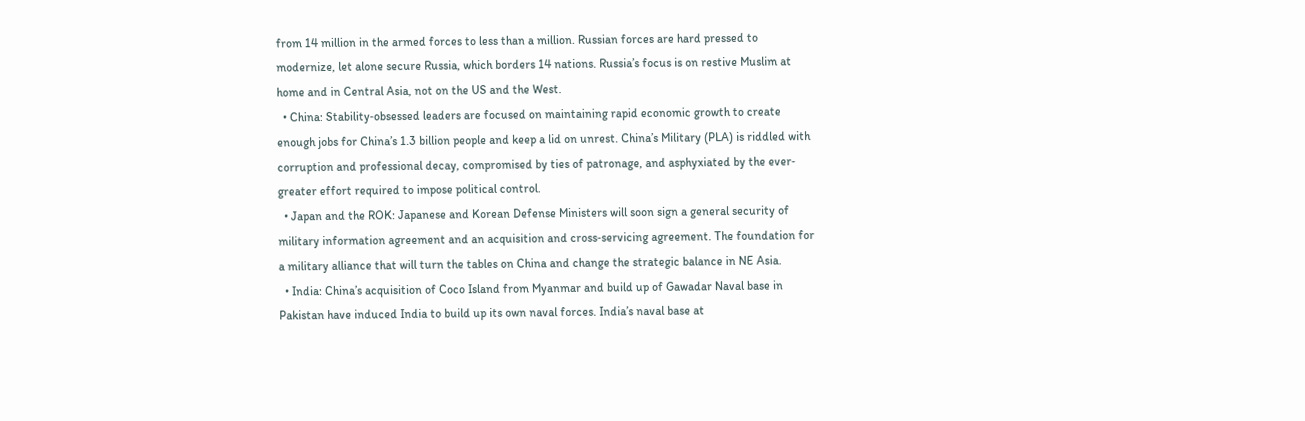from 14 million in the armed forces to less than a million. Russian forces are hard pressed to modernize, let alone secure Russia, which borders 14 nations. Russia’s focus is on restive Muslim at home and in Central Asia, not on the US and the West.
  • China: Stability‐obsessed leaders are focused on maintaining rapid economic growth to create enough jobs for China’s 1.3 billion people and keep a lid on unrest. China’s Military (PLA) is riddled with corruption and professional decay, compromised by ties of patronage, and asphyxiated by the ever‐greater effort required to impose political control.
  • Japan and the ROK: Japanese and Korean Defense Ministers will soon sign a general security of military information agreement and an acquisition and cross‐servicing agreement. The foundation for a military alliance that will turn the tables on China and change the strategic balance in NE Asia.
  • India: China’s acquisition of Coco Island from Myanmar and build up of Gawadar Naval base in Pakistan have induced India to build up its own naval forces. India’s naval base at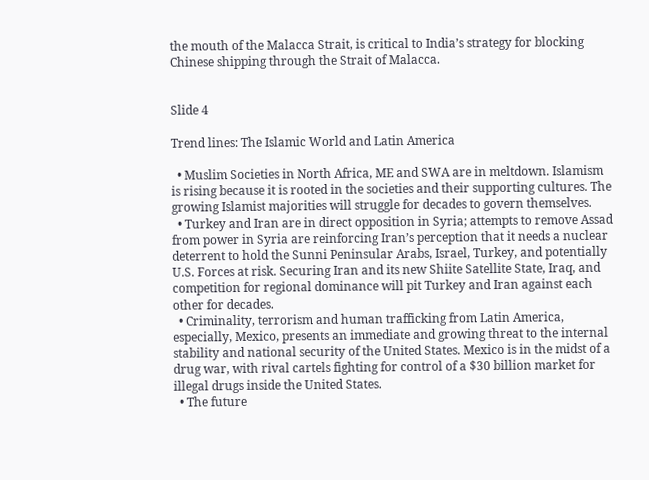the mouth of the Malacca Strait, is critical to India’s strategy for blocking Chinese shipping through the Strait of Malacca.


Slide 4

Trend lines: The Islamic World and Latin America

  • Muslim Societies in North Africa, ME and SWA are in meltdown. Islamism is rising because it is rooted in the societies and their supporting cultures. The growing Islamist majorities will struggle for decades to govern themselves.
  • Turkey and Iran are in direct opposition in Syria; attempts to remove Assad from power in Syria are reinforcing Iran’s perception that it needs a nuclear deterrent to hold the Sunni Peninsular Arabs, Israel, Turkey, and potentially U.S. Forces at risk. Securing Iran and its new Shiite Satellite State, Iraq, and competition for regional dominance will pit Turkey and Iran against each other for decades.
  • Criminality, terrorism and human trafficking from Latin America, especially, Mexico, presents an immediate and growing threat to the internal stability and national security of the United States. Mexico is in the midst of a drug war, with rival cartels fighting for control of a $30 billion market for illegal drugs inside the United States.
  • The future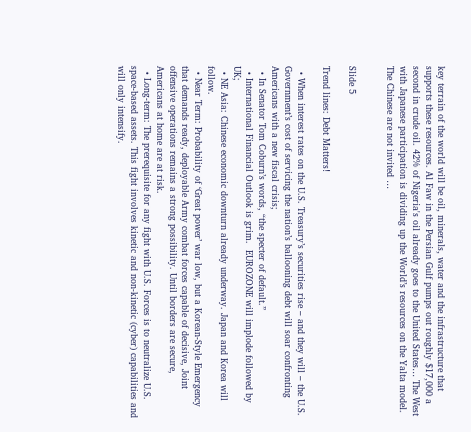key terrain of the world will be oil, minerals, water and the infrastructure that supports these resources. Al Faw in the Persian Gulf pumps out roughly $17,000 a second in crude oil. 42% of Nigeria's oil already goes to the United States… The West with Japanese participation is dividing up the World’s resources on the Yalta model. The Chinese are not invited …


Slide 5

Trend lines: Debt Matters!

  • When interest rates on the U.S. Treasury’s securities rise – and they will – the U.S. Government’s cost of servicing the nation’s ballooning debt will soar confronting Americans with a new fiscal crisis;
  • In Senator Tom Coburn’s words, “the specter of default.”
  • International Financial Outlook is grim.  EUROZONE will implode followed by UK;
  • NE Asia: Chinese economic downturn already underway. Japan and Korea will follow.
  • Near Term: Probability of ‘Great power’ war low, but a Korean‐Style Emergency that demands ready, deployable Army combat forces capable of decisive, Joint offensive operations remains a strong possibility. Until borders are secure, Americans at home are at risk.
  • Long‐term: The prerequisite for any fight with U.S. Forces is to neutralize U.S. space-based assets. This fight involves kinetic and non‐kinetic (cyber) capabilities and will only intensify.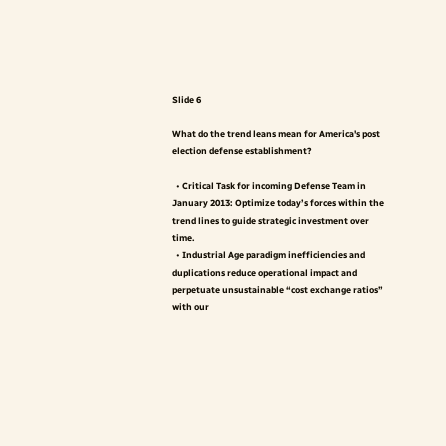Slide 6

What do the trend leans mean for America's post election defense establishment?

  • Critical Task for incoming Defense Team in January 2013: Optimize today’s forces within the trend lines to guide strategic investment over time.
  • Industrial Age paradigm inefficiencies and duplications reduce operational impact and perpetuate unsustainable “cost exchange ratios” with our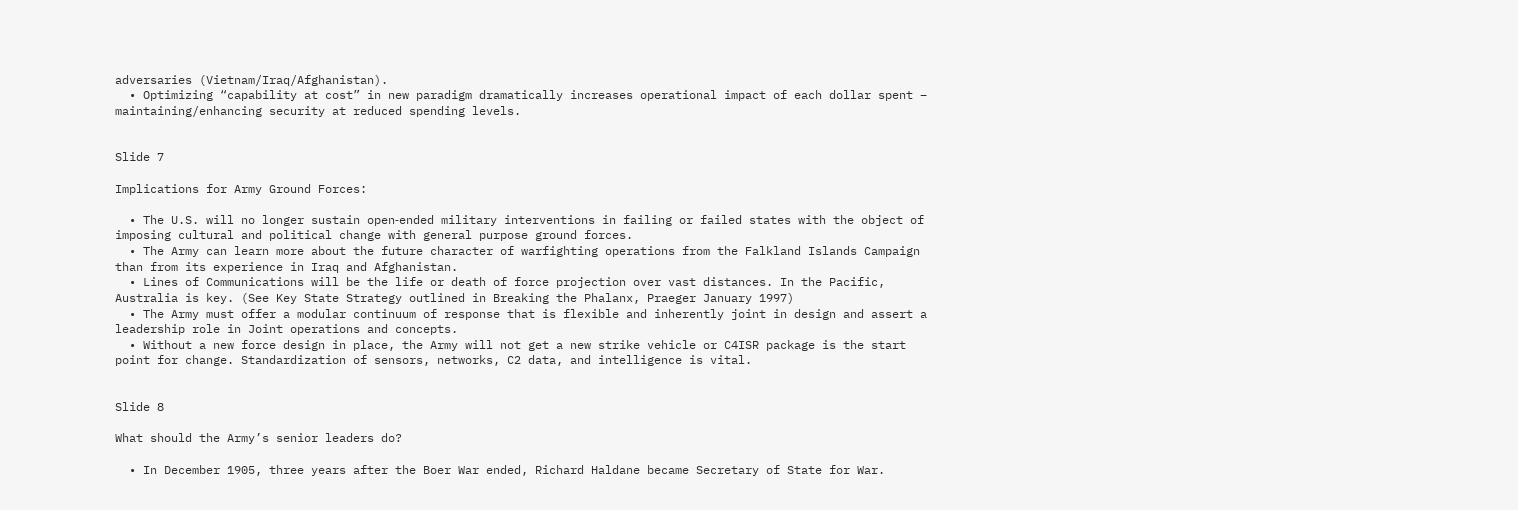adversaries (Vietnam/Iraq/Afghanistan).
  • Optimizing “capability at cost” in new paradigm dramatically increases operational impact of each dollar spent – maintaining/enhancing security at reduced spending levels.


Slide 7

Implications for Army Ground Forces:

  • The U.S. will no longer sustain open‐ended military interventions in failing or failed states with the object of imposing cultural and political change with general purpose ground forces.
  • The Army can learn more about the future character of warfighting operations from the Falkland Islands Campaign than from its experience in Iraq and Afghanistan.
  • Lines of Communications will be the life or death of force projection over vast distances. In the Pacific, Australia is key. (See Key State Strategy outlined in Breaking the Phalanx, Praeger January 1997)
  • The Army must offer a modular continuum of response that is flexible and inherently joint in design and assert a leadership role in Joint operations and concepts.
  • Without a new force design in place, the Army will not get a new strike vehicle or C4ISR package is the start point for change. Standardization of sensors, networks, C2 data, and intelligence is vital.


Slide 8

What should the Army’s senior leaders do?

  • In December 1905, three years after the Boer War ended, Richard Haldane became Secretary of State for War.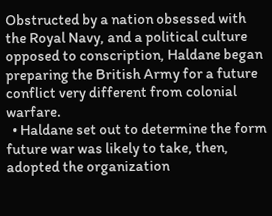Obstructed by a nation obsessed with the Royal Navy, and a political culture opposed to conscription, Haldane began preparing the British Army for a future conflict very different from colonial warfare.
  • Haldane set out to determine the form future war was likely to take, then, adopted the organization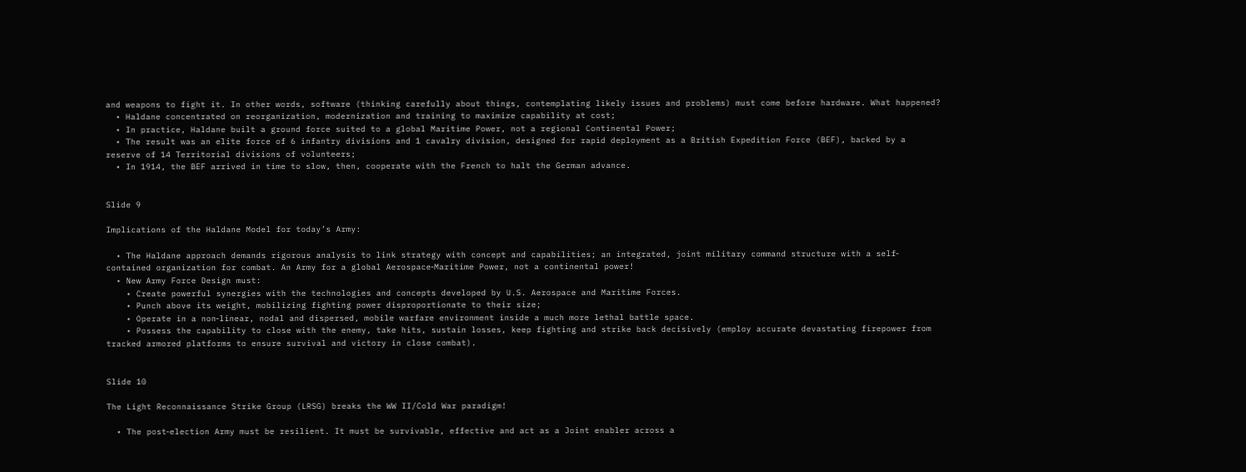and weapons to fight it. In other words, software (thinking carefully about things, contemplating likely issues and problems) must come before hardware. What happened?
  • Haldane concentrated on reorganization, modernization and training to maximize capability at cost;
  • In practice, Haldane built a ground force suited to a global Maritime Power, not a regional Continental Power;
  • The result was an elite force of 6 infantry divisions and 1 cavalry division, designed for rapid deployment as a British Expedition Force (BEF), backed by a reserve of 14 Territorial divisions of volunteers;
  • In 1914, the BEF arrived in time to slow, then, cooperate with the French to halt the German advance.


Slide 9

Implications of the Haldane Model for today’s Army:

  • The Haldane approach demands rigorous analysis to link strategy with concept and capabilities; an integrated, joint military command structure with a self‐contained organization for combat. An Army for a global Aerospace‐Maritime Power, not a continental power!
  • New Army Force Design must:
    • Create powerful synergies with the technologies and concepts developed by U.S. Aerospace and Maritime Forces.
    • Punch above its weight, mobilizing fighting power disproportionate to their size;
    • Operate in a non‐linear, nodal and dispersed, mobile warfare environment inside a much more lethal battle space.
    • Possess the capability to close with the enemy, take hits, sustain losses, keep fighting and strike back decisively (employ accurate devastating firepower from tracked armored platforms to ensure survival and victory in close combat).


Slide 10

The Light Reconnaissance Strike Group (LRSG) breaks the WW II/Cold War paradigm!

  • The post‐election Army must be resilient. It must be survivable, effective and act as a Joint enabler across a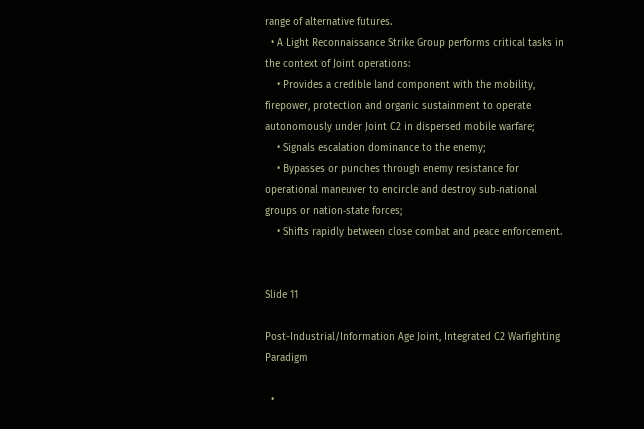range of alternative futures.
  • A Light Reconnaissance Strike Group performs critical tasks in the context of Joint operations:
    • Provides a credible land component with the mobility, firepower, protection and organic sustainment to operate autonomously under Joint C2 in dispersed mobile warfare;
    • Signals escalation dominance to the enemy;
    • Bypasses or punches through enemy resistance for operational maneuver to encircle and destroy sub‐national groups or nation‐state forces;
    • Shifts rapidly between close combat and peace enforcement.


Slide 11

Post-Industrial/Information Age Joint, Integrated C2 Warfighting Paradigm

  •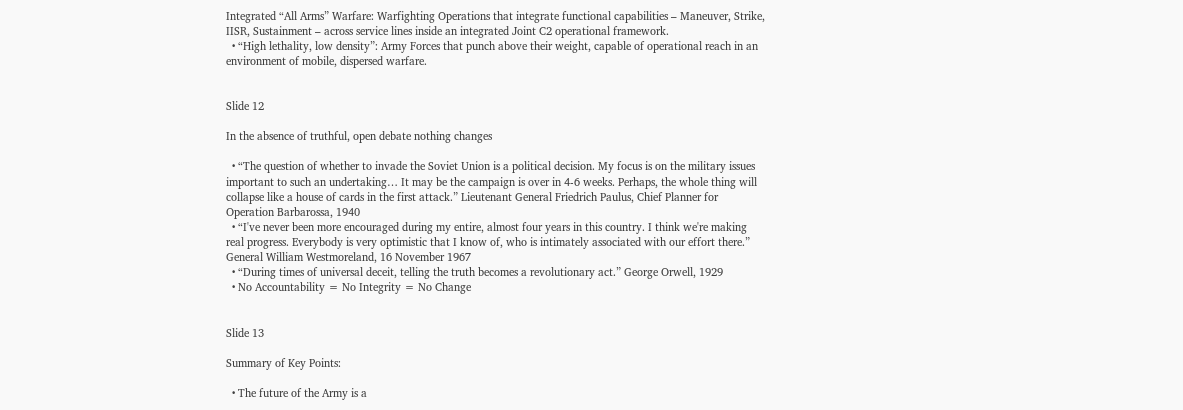Integrated “All Arms” Warfare: Warfighting Operations that integrate functional capabilities – Maneuver, Strike, IISR, Sustainment – across service lines inside an integrated Joint C2 operational framework.
  • “High lethality, low density”: Army Forces that punch above their weight, capable of operational reach in an environment of mobile, dispersed warfare.


Slide 12

In the absence of truthful, open debate nothing changes

  • “The question of whether to invade the Soviet Union is a political decision. My focus is on the military issues important to such an undertaking… It may be the campaign is over in 4‐6 weeks. Perhaps, the whole thing will collapse like a house of cards in the first attack.” Lieutenant General Friedrich Paulus, Chief Planner for Operation Barbarossa, 1940
  • “I've never been more encouraged during my entire, almost four years in this country. I think we're making real progress. Everybody is very optimistic that I know of, who is intimately associated with our effort there.” General William Westmoreland, 16 November 1967
  • “During times of universal deceit, telling the truth becomes a revolutionary act.” George Orwell, 1929
  • No Accountability = No Integrity = No Change


Slide 13

Summary of Key Points:

  • The future of the Army is a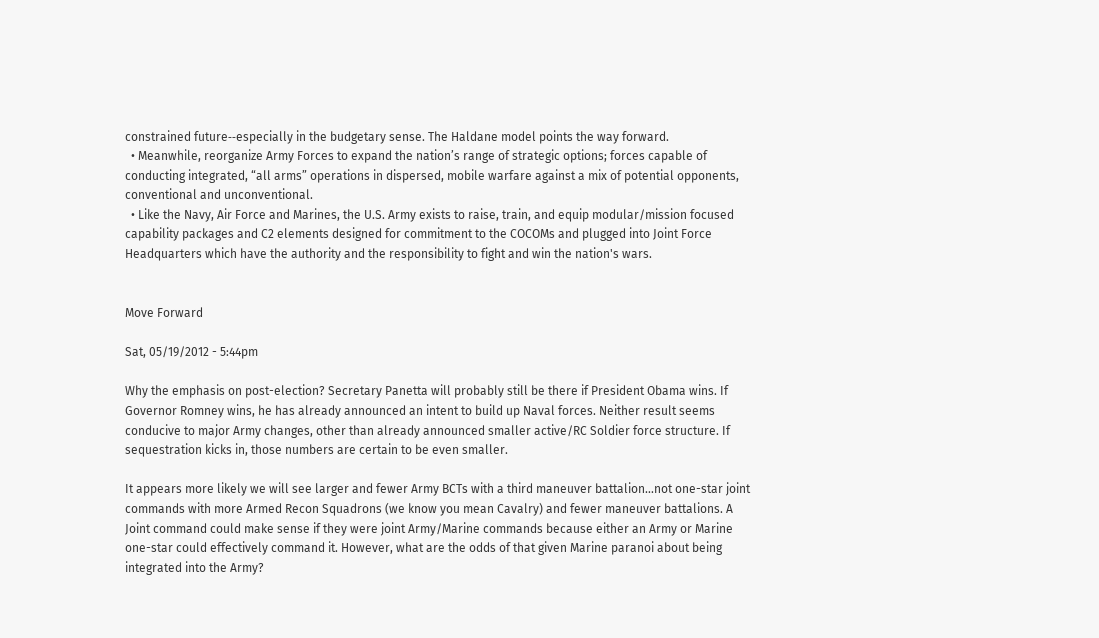constrained future‐‐especially in the budgetary sense. The Haldane model points the way forward.
  • Meanwhile, reorganize Army Forces to expand the nation’s range of strategic options; forces capable of conducting integrated, “all arms” operations in dispersed, mobile warfare against a mix of potential opponents, conventional and unconventional.
  • Like the Navy, Air Force and Marines, the U.S. Army exists to raise, train, and equip modular/mission focused capability packages and C2 elements designed for commitment to the COCOMs and plugged into Joint Force Headquarters which have the authority and the responsibility to fight and win the nation's wars.


Move Forward

Sat, 05/19/2012 - 5:44pm

Why the emphasis on post-election? Secretary Panetta will probably still be there if President Obama wins. If Governor Romney wins, he has already announced an intent to build up Naval forces. Neither result seems conducive to major Army changes, other than already announced smaller active/RC Soldier force structure. If sequestration kicks in, those numbers are certain to be even smaller.

It appears more likely we will see larger and fewer Army BCTs with a third maneuver battalion...not one-star joint commands with more Armed Recon Squadrons (we know you mean Cavalry) and fewer maneuver battalions. A Joint command could make sense if they were joint Army/Marine commands because either an Army or Marine one-star could effectively command it. However, what are the odds of that given Marine paranoi about being integrated into the Army?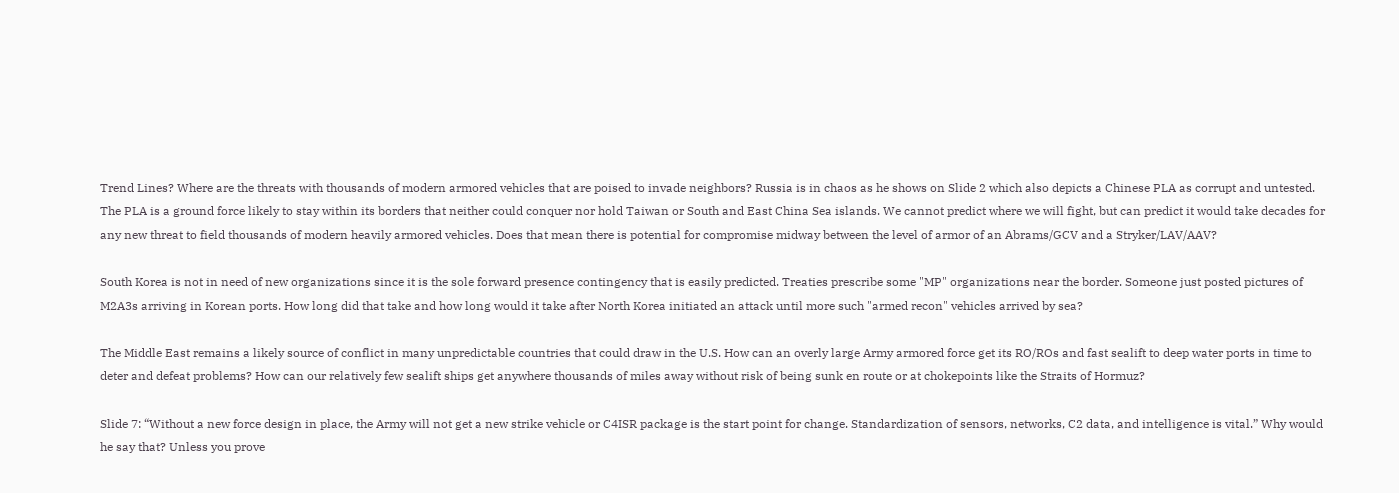Trend Lines? Where are the threats with thousands of modern armored vehicles that are poised to invade neighbors? Russia is in chaos as he shows on Slide 2 which also depicts a Chinese PLA as corrupt and untested. The PLA is a ground force likely to stay within its borders that neither could conquer nor hold Taiwan or South and East China Sea islands. We cannot predict where we will fight, but can predict it would take decades for any new threat to field thousands of modern heavily armored vehicles. Does that mean there is potential for compromise midway between the level of armor of an Abrams/GCV and a Stryker/LAV/AAV?

South Korea is not in need of new organizations since it is the sole forward presence contingency that is easily predicted. Treaties prescribe some "MP" organizations near the border. Someone just posted pictures of M2A3s arriving in Korean ports. How long did that take and how long would it take after North Korea initiated an attack until more such "armed recon" vehicles arrived by sea?

The Middle East remains a likely source of conflict in many unpredictable countries that could draw in the U.S. How can an overly large Army armored force get its RO/ROs and fast sealift to deep water ports in time to deter and defeat problems? How can our relatively few sealift ships get anywhere thousands of miles away without risk of being sunk en route or at chokepoints like the Straits of Hormuz?

Slide 7: “Without a new force design in place, the Army will not get a new strike vehicle or C4ISR package is the start point for change. Standardization of sensors, networks, C2 data, and intelligence is vital.” Why would he say that? Unless you prove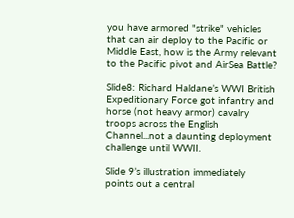you have armored "strike" vehicles that can air deploy to the Pacific or Middle East, how is the Army relevant to the Pacific pivot and AirSea Battle?

Slide8: Richard Haldane’s WWI British Expeditionary Force got infantry and horse (not heavy armor) cavalry troops across the English Channel...not a daunting deployment challenge until WWII.

Slide 9’s illustration immediately points out a central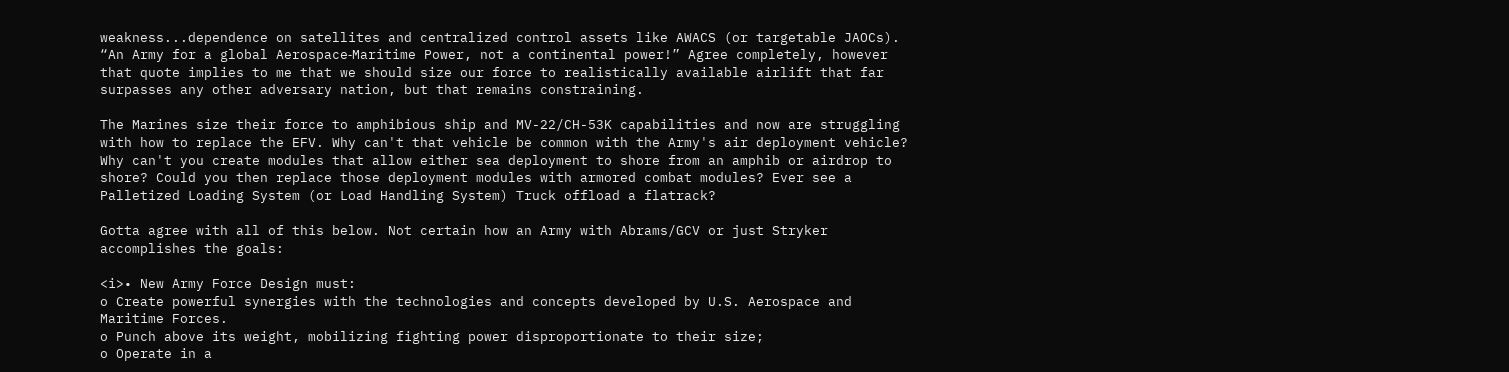weakness...dependence on satellites and centralized control assets like AWACS (or targetable JAOCs). “An Army for a global Aerospace‐Maritime Power, not a continental power!” Agree completely, however that quote implies to me that we should size our force to realistically available airlift that far surpasses any other adversary nation, but that remains constraining.

The Marines size their force to amphibious ship and MV-22/CH-53K capabilities and now are struggling with how to replace the EFV. Why can't that vehicle be common with the Army's air deployment vehicle? Why can't you create modules that allow either sea deployment to shore from an amphib or airdrop to shore? Could you then replace those deployment modules with armored combat modules? Ever see a Palletized Loading System (or Load Handling System) Truck offload a flatrack?

Gotta agree with all of this below. Not certain how an Army with Abrams/GCV or just Stryker accomplishes the goals:

<i>• New Army Force Design must:
o Create powerful synergies with the technologies and concepts developed by U.S. Aerospace and Maritime Forces.
o Punch above its weight, mobilizing fighting power disproportionate to their size;
o Operate in a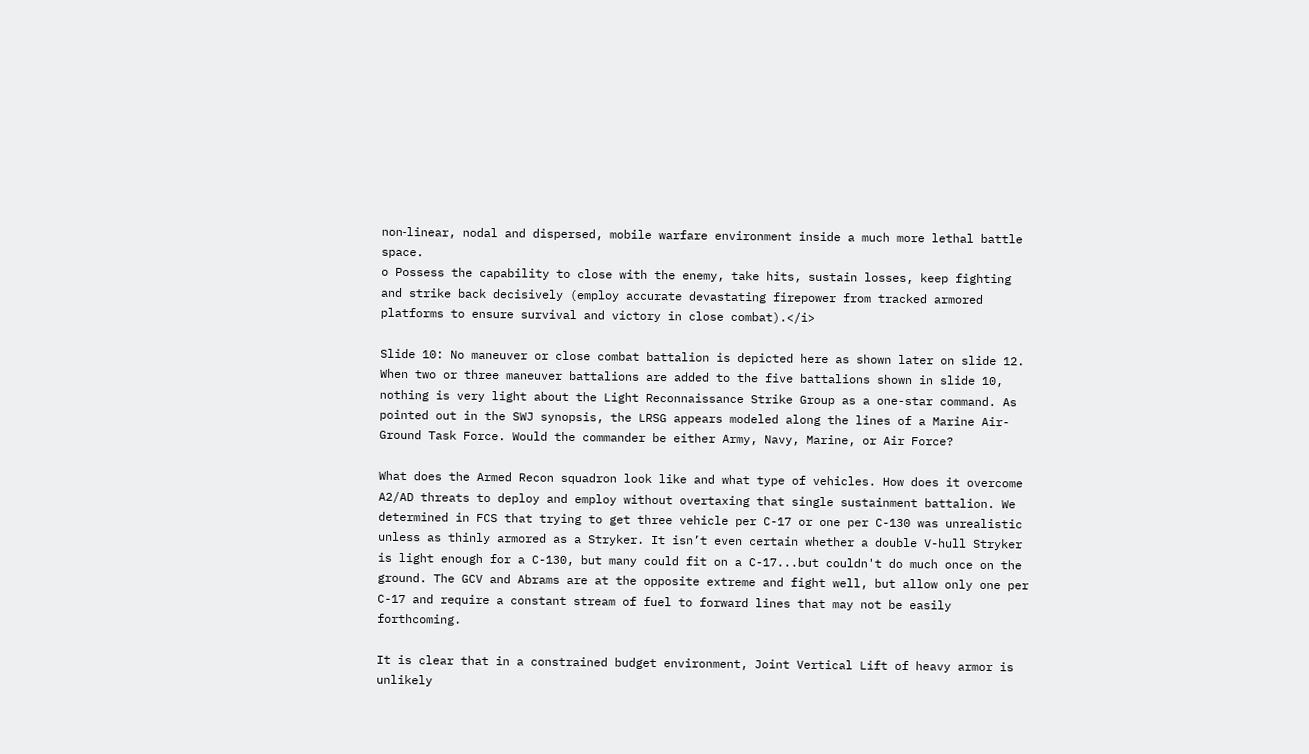non‐linear, nodal and dispersed, mobile warfare environment inside a much more lethal battle space.
o Possess the capability to close with the enemy, take hits, sustain losses, keep fighting and strike back decisively (employ accurate devastating firepower from tracked armored platforms to ensure survival and victory in close combat).</i>

Slide 10: No maneuver or close combat battalion is depicted here as shown later on slide 12. When two or three maneuver battalions are added to the five battalions shown in slide 10, nothing is very light about the Light Reconnaissance Strike Group as a one-star command. As pointed out in the SWJ synopsis, the LRSG appears modeled along the lines of a Marine Air-Ground Task Force. Would the commander be either Army, Navy, Marine, or Air Force?

What does the Armed Recon squadron look like and what type of vehicles. How does it overcome A2/AD threats to deploy and employ without overtaxing that single sustainment battalion. We determined in FCS that trying to get three vehicle per C-17 or one per C-130 was unrealistic unless as thinly armored as a Stryker. It isn’t even certain whether a double V-hull Stryker is light enough for a C-130, but many could fit on a C-17...but couldn't do much once on the ground. The GCV and Abrams are at the opposite extreme and fight well, but allow only one per C-17 and require a constant stream of fuel to forward lines that may not be easily forthcoming.

It is clear that in a constrained budget environment, Joint Vertical Lift of heavy armor is unlikely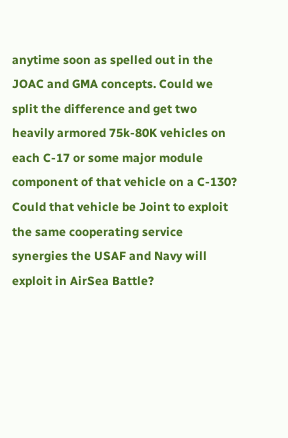anytime soon as spelled out in the JOAC and GMA concepts. Could we split the difference and get two heavily armored 75k-80K vehicles on each C-17 or some major module component of that vehicle on a C-130? Could that vehicle be Joint to exploit the same cooperating service synergies the USAF and Navy will exploit in AirSea Battle?